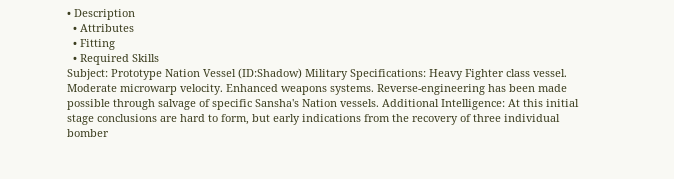• Description
  • Attributes
  • Fitting
  • Required Skills
Subject: Prototype Nation Vessel (ID:Shadow) Military Specifications: Heavy Fighter class vessel. Moderate microwarp velocity. Enhanced weapons systems. Reverse-engineering has been made possible through salvage of specific Sansha's Nation vessels. Additional Intelligence: At this initial stage conclusions are hard to form, but early indications from the recovery of three individual bomber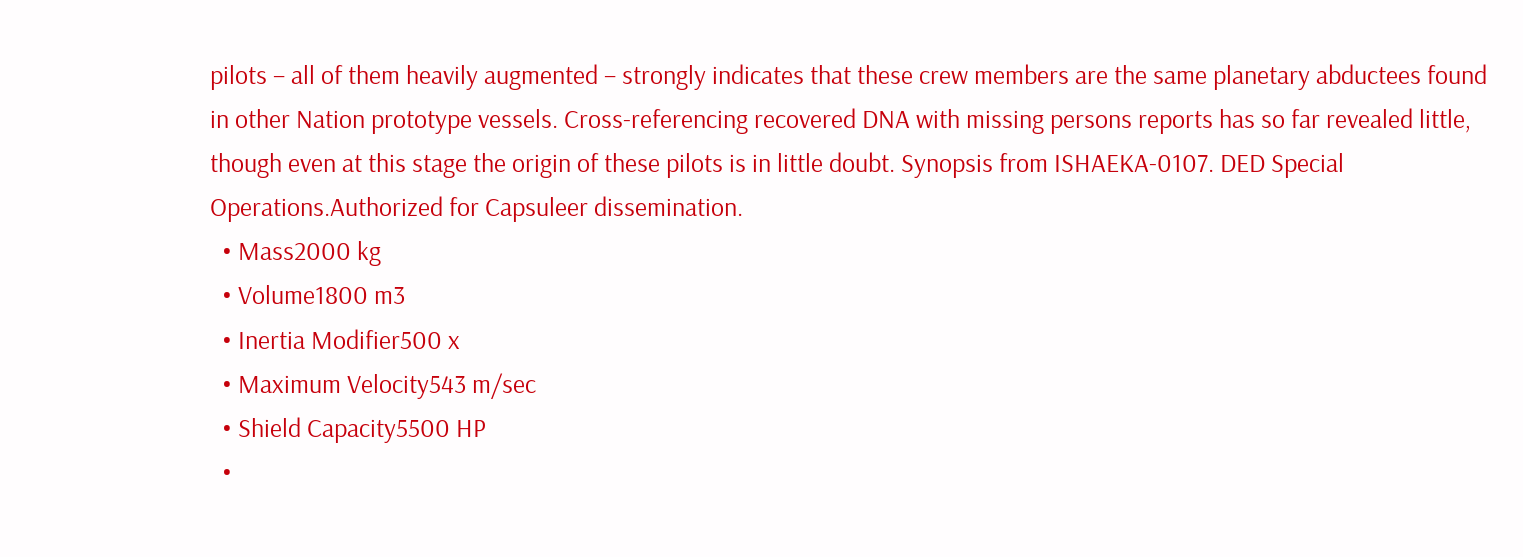pilots – all of them heavily augmented – strongly indicates that these crew members are the same planetary abductees found in other Nation prototype vessels. Cross-referencing recovered DNA with missing persons reports has so far revealed little, though even at this stage the origin of these pilots is in little doubt. Synopsis from ISHAEKA-0107. DED Special Operations.Authorized for Capsuleer dissemination.
  • Mass2000 kg
  • Volume1800 m3
  • Inertia Modifier500 x
  • Maximum Velocity543 m/sec
  • Shield Capacity5500 HP
  •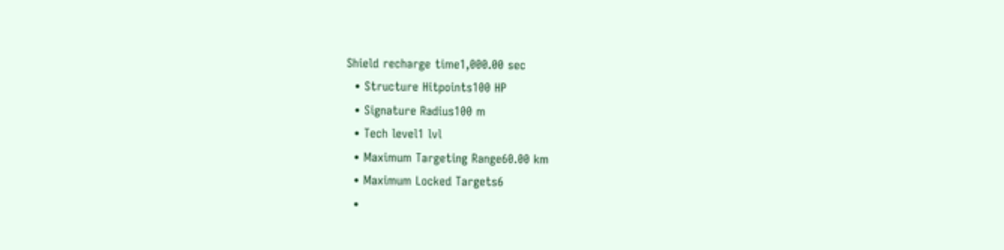Shield recharge time1,000.00 sec
  • Structure Hitpoints100 HP
  • Signature Radius100 m
  • Tech level1 lvl
  • Maximum Targeting Range60.00 km
  • Maximum Locked Targets6
  •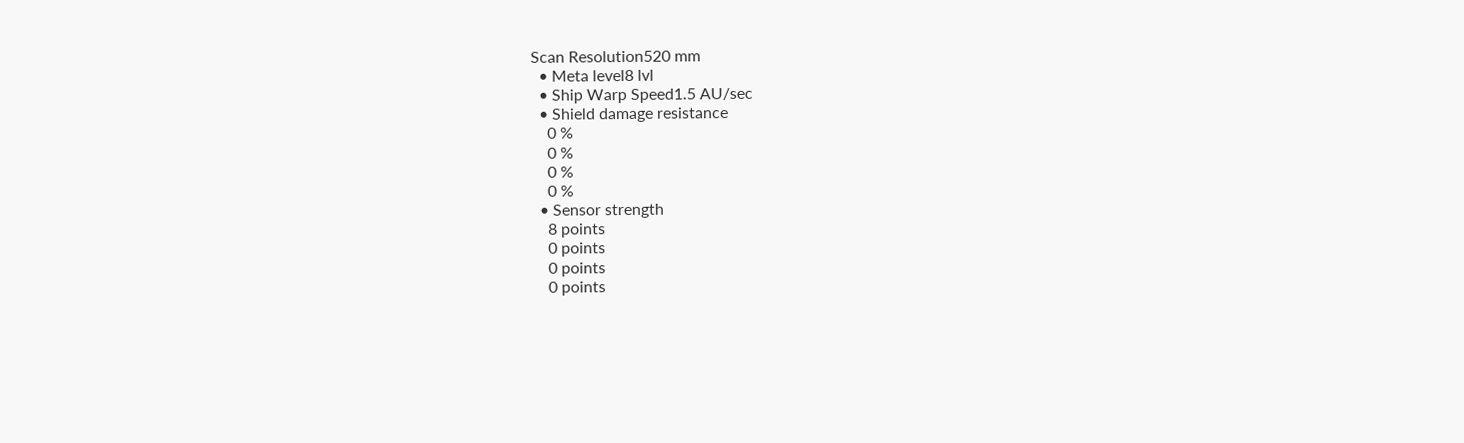Scan Resolution520 mm
  • Meta level8 lvl
  • Ship Warp Speed1.5 AU/sec
  • Shield damage resistance
    0 %
    0 %
    0 %
    0 %
  • Sensor strength
    8 points
    0 points
    0 points
    0 points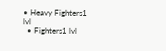• Heavy Fighters1 lvl
  • Fighters1 lvl